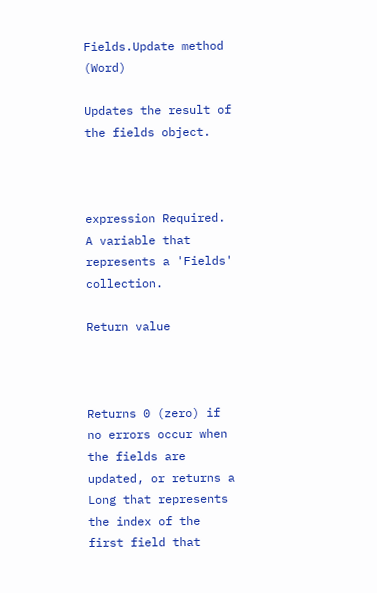Fields.Update method (Word)

Updates the result of the fields object.



expression Required. A variable that represents a 'Fields' collection.

Return value



Returns 0 (zero) if no errors occur when the fields are updated, or returns a Long that represents the index of the first field that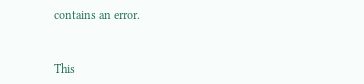contains an error.


This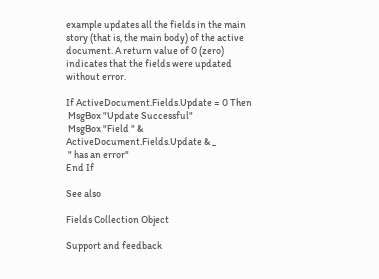example updates all the fields in the main story (that is, the main body) of the active document. A return value of 0 (zero) indicates that the fields were updated without error.

If ActiveDocument.Fields.Update = 0 Then
 MsgBox "Update Successful"
 MsgBox "Field " & ActiveDocument.Fields.Update & _
 " has an error"
End If

See also

Fields Collection Object

Support and feedback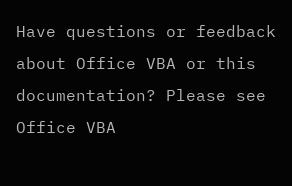Have questions or feedback about Office VBA or this documentation? Please see Office VBA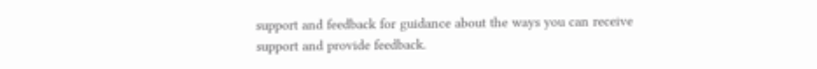support and feedback for guidance about the ways you can receive support and provide feedback.